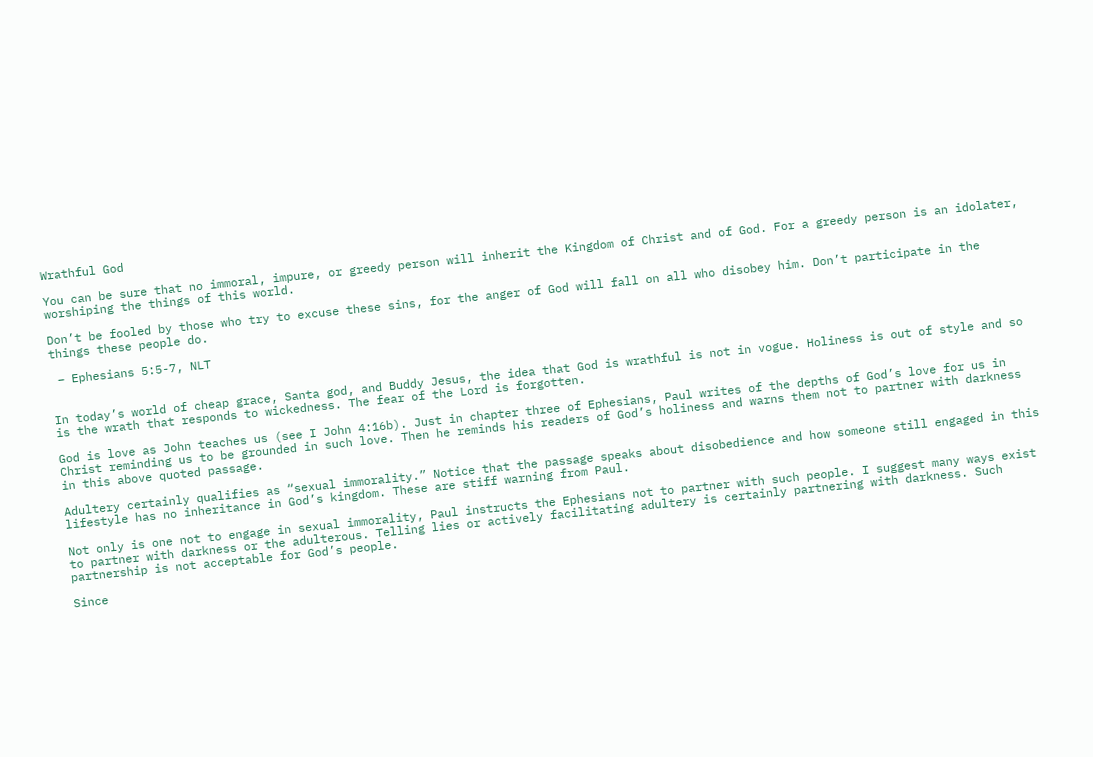Wrathful God

You can be sure that no immoral, impure, or greedy person will inherit the Kingdom of Christ and of God. For a greedy person is an idolater, worshiping the things of this world.

Don’t be fooled by those who try to excuse these sins, for the anger of God will fall on all who disobey him. Don’t participate in the things these people do.

 – Ephesians 5:5-7, NLT


In today’s world of cheap grace, Santa god, and Buddy Jesus, the idea that God is wrathful is not in vogue. Holiness is out of style and so is the wrath that responds to wickedness. The fear of the Lord is forgotten.

God is love as John teaches us (see I John 4:16b). Just in chapter three of Ephesians, Paul writes of the depths of God’s love for us in Christ reminding us to be grounded in such love. Then he reminds his readers of God’s holiness and warns them not to partner with darkness in this above quoted passage.

Adultery certainly qualifies as “sexual immorality.” Notice that the passage speaks about disobedience and how someone still engaged in this lifestyle has no inheritance in God’s kingdom. These are stiff warning from Paul.

Not only is one not to engage in sexual immorality, Paul instructs the Ephesians not to partner with such people. I suggest many ways exist to partner with darkness or the adulterous. Telling lies or actively facilitating adultery is certainly partnering with darkness. Such partnership is not acceptable for God’s people.

Since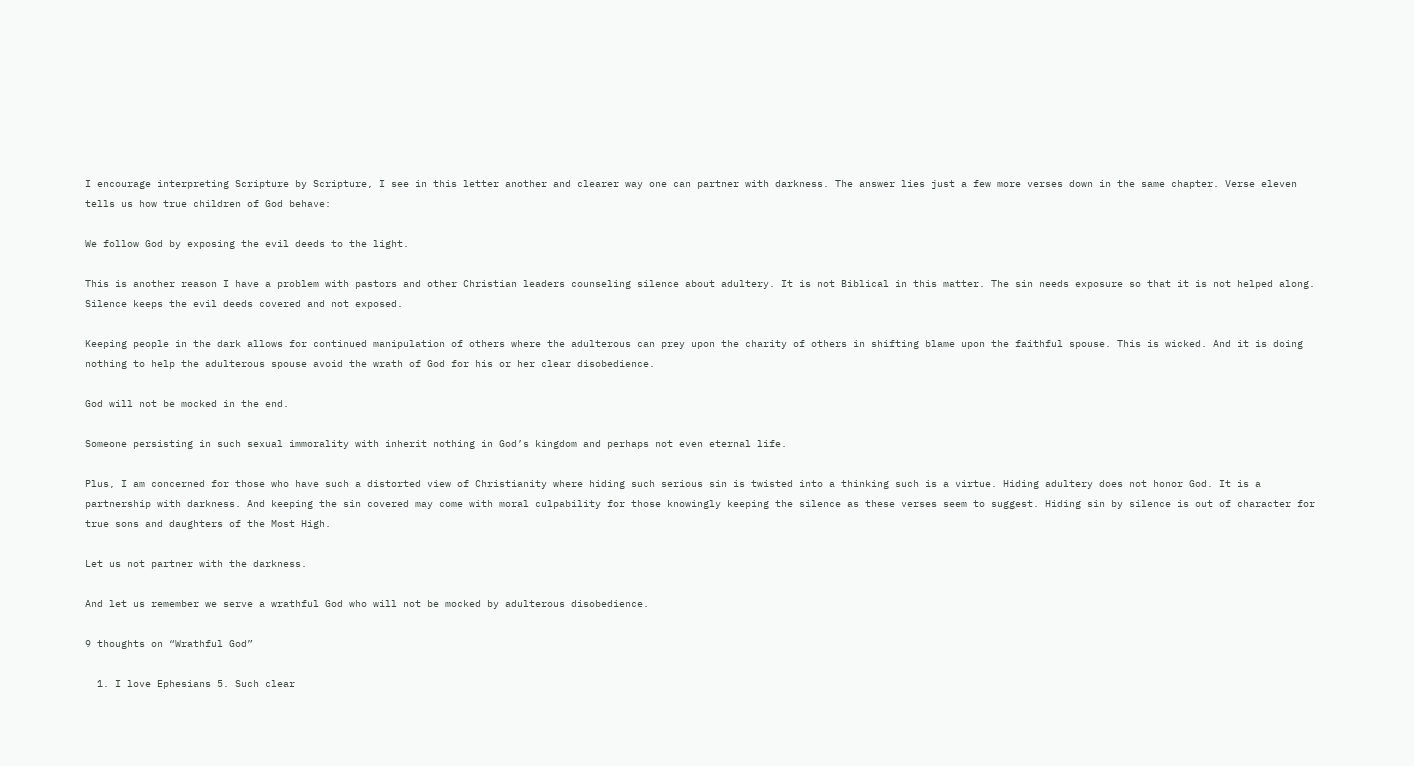I encourage interpreting Scripture by Scripture, I see in this letter another and clearer way one can partner with darkness. The answer lies just a few more verses down in the same chapter. Verse eleven tells us how true children of God behave:

We follow God by exposing the evil deeds to the light.

This is another reason I have a problem with pastors and other Christian leaders counseling silence about adultery. It is not Biblical in this matter. The sin needs exposure so that it is not helped along. Silence keeps the evil deeds covered and not exposed.

Keeping people in the dark allows for continued manipulation of others where the adulterous can prey upon the charity of others in shifting blame upon the faithful spouse. This is wicked. And it is doing nothing to help the adulterous spouse avoid the wrath of God for his or her clear disobedience.

God will not be mocked in the end.

Someone persisting in such sexual immorality with inherit nothing in God’s kingdom and perhaps not even eternal life.

Plus, I am concerned for those who have such a distorted view of Christianity where hiding such serious sin is twisted into a thinking such is a virtue. Hiding adultery does not honor God. It is a partnership with darkness. And keeping the sin covered may come with moral culpability for those knowingly keeping the silence as these verses seem to suggest. Hiding sin by silence is out of character for true sons and daughters of the Most High.

Let us not partner with the darkness.

And let us remember we serve a wrathful God who will not be mocked by adulterous disobedience.

9 thoughts on “Wrathful God”

  1. I love Ephesians 5. Such clear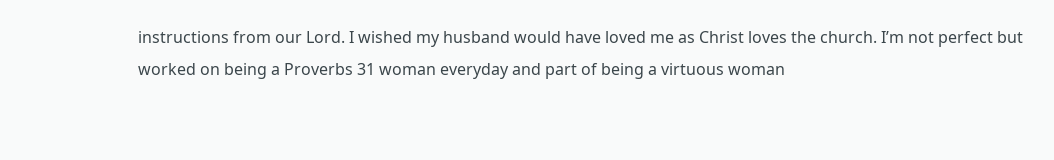instructions from our Lord. I wished my husband would have loved me as Christ loves the church. I’m not perfect but worked on being a Proverbs 31 woman everyday and part of being a virtuous woman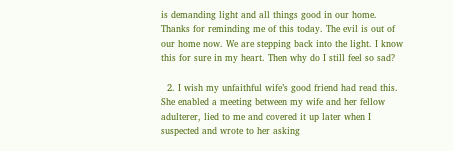is demanding light and all things good in our home. Thanks for reminding me of this today. The evil is out of our home now. We are stepping back into the light. I know this for sure in my heart. Then why do I still feel so sad?

  2. I wish my unfaithful wife’s good friend had read this. She enabled a meeting between my wife and her fellow adulterer, lied to me and covered it up later when I suspected and wrote to her asking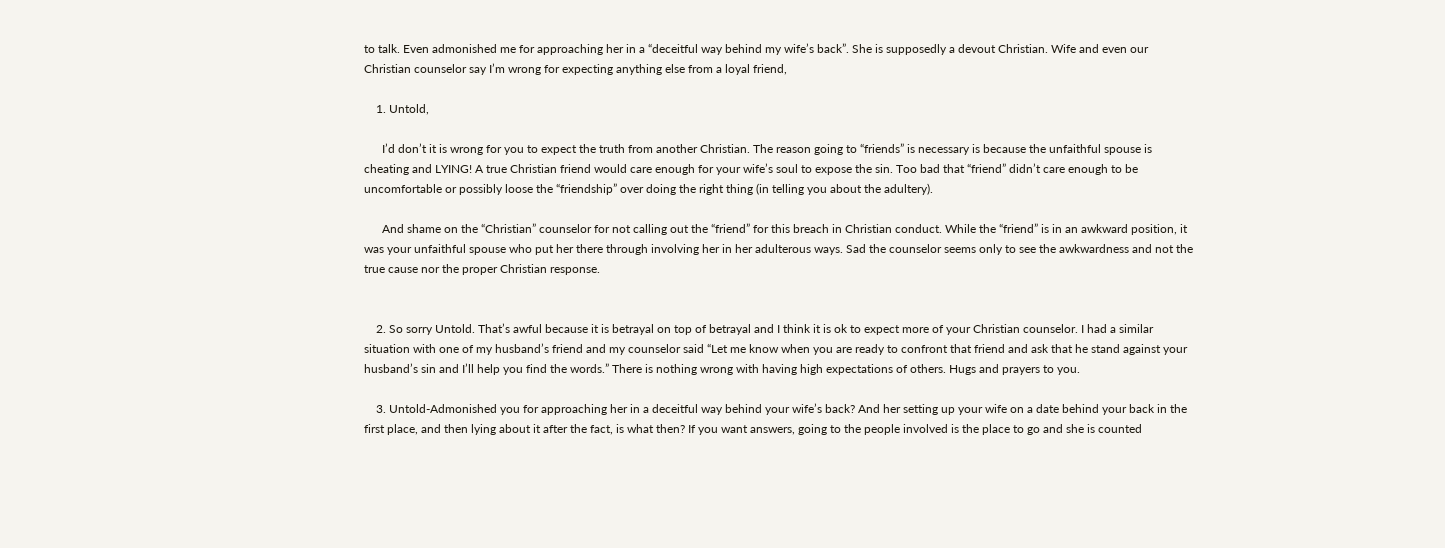to talk. Even admonished me for approaching her in a “deceitful way behind my wife’s back”. She is supposedly a devout Christian. Wife and even our Christian counselor say I’m wrong for expecting anything else from a loyal friend,

    1. Untold,

      I’d don’t it is wrong for you to expect the truth from another Christian. The reason going to “friends” is necessary is because the unfaithful spouse is cheating and LYING! A true Christian friend would care enough for your wife’s soul to expose the sin. Too bad that “friend” didn’t care enough to be uncomfortable or possibly loose the “friendship” over doing the right thing (in telling you about the adultery).

      And shame on the “Christian” counselor for not calling out the “friend” for this breach in Christian conduct. While the “friend” is in an awkward position, it was your unfaithful spouse who put her there through involving her in her adulterous ways. Sad the counselor seems only to see the awkwardness and not the true cause nor the proper Christian response.


    2. So sorry Untold. That’s awful because it is betrayal on top of betrayal and I think it is ok to expect more of your Christian counselor. I had a similar situation with one of my husband’s friend and my counselor said “Let me know when you are ready to confront that friend and ask that he stand against your husband’s sin and I’ll help you find the words.” There is nothing wrong with having high expectations of others. Hugs and prayers to you.

    3. Untold-Admonished you for approaching her in a deceitful way behind your wife’s back? And her setting up your wife on a date behind your back in the first place, and then lying about it after the fact, is what then? If you want answers, going to the people involved is the place to go and she is counted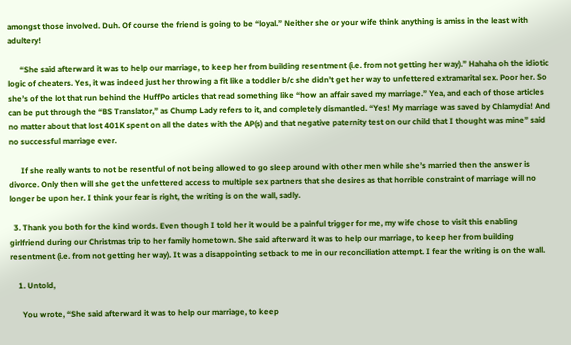amongst those involved. Duh. Of course the friend is going to be “loyal.” Neither she or your wife think anything is amiss in the least with adultery!

      “She said afterward it was to help our marriage, to keep her from building resentment (i.e. from not getting her way).” Hahaha oh the idiotic logic of cheaters. Yes, it was indeed just her throwing a fit like a toddler b/c she didn’t get her way to unfettered extramarital sex. Poor her. So she’s of the lot that run behind the HuffPo articles that read something like “how an affair saved my marriage.” Yea, and each of those articles can be put through the “BS Translator,” as Chump Lady refers to it, and completely dismantled. “Yes! My marriage was saved by Chlamydia! And no matter about that lost 401K spent on all the dates with the AP(s) and that negative paternity test on our child that I thought was mine” said no successful marriage ever.

      If she really wants to not be resentful of not being allowed to go sleep around with other men while she’s married then the answer is divorce. Only then will she get the unfettered access to multiple sex partners that she desires as that horrible constraint of marriage will no longer be upon her. I think your fear is right, the writing is on the wall, sadly.

  3. Thank you both for the kind words. Even though I told her it would be a painful trigger for me, my wife chose to visit this enabling girlfriend during our Christmas trip to her family hometown. She said afterward it was to help our marriage, to keep her from building resentment (i.e. from not getting her way). It was a disappointing setback to me in our reconciliation attempt. I fear the writing is on the wall.

    1. Untold,

      You wrote, “She said afterward it was to help our marriage, to keep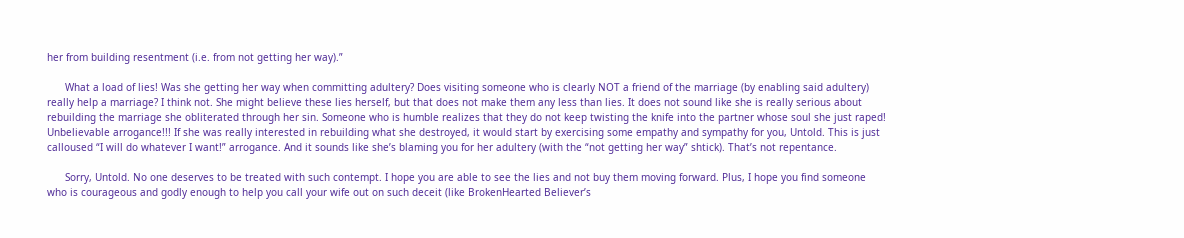her from building resentment (i.e. from not getting her way).”

      What a load of lies! Was she getting her way when committing adultery? Does visiting someone who is clearly NOT a friend of the marriage (by enabling said adultery) really help a marriage? I think not. She might believe these lies herself, but that does not make them any less than lies. It does not sound like she is really serious about rebuilding the marriage she obliterated through her sin. Someone who is humble realizes that they do not keep twisting the knife into the partner whose soul she just raped! Unbelievable arrogance!!! If she was really interested in rebuilding what she destroyed, it would start by exercising some empathy and sympathy for you, Untold. This is just calloused “I will do whatever I want!” arrogance. And it sounds like she’s blaming you for her adultery (with the “not getting her way” shtick). That’s not repentance.

      Sorry, Untold. No one deserves to be treated with such contempt. I hope you are able to see the lies and not buy them moving forward. Plus, I hope you find someone who is courageous and godly enough to help you call your wife out on such deceit (like BrokenHearted Believer’s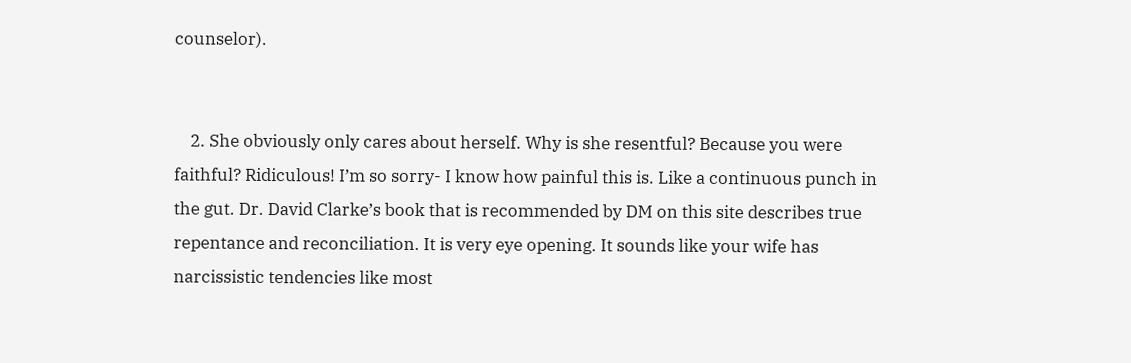counselor).


    2. She obviously only cares about herself. Why is she resentful? Because you were faithful? Ridiculous! I’m so sorry- I know how painful this is. Like a continuous punch in the gut. Dr. David Clarke’s book that is recommended by DM on this site describes true repentance and reconciliation. It is very eye opening. It sounds like your wife has narcissistic tendencies like most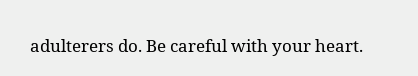adulterers do. Be careful with your heart.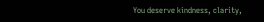You deserve kindness, clarity,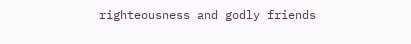righteousness and godly friends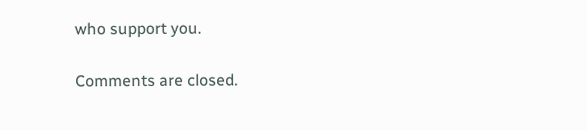who support you.

Comments are closed.